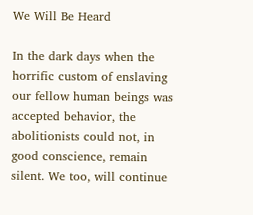We Will Be Heard

In the dark days when the horrific custom of enslaving our fellow human beings was accepted behavior, the abolitionists could not, in good conscience, remain silent. We too, will continue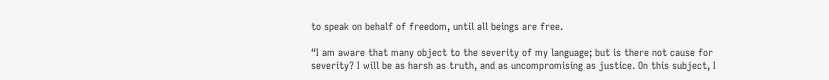to speak on behalf of freedom, until all beings are free.

“I am aware that many object to the severity of my language; but is there not cause for severity? I will be as harsh as truth, and as uncompromising as justice. On this subject, I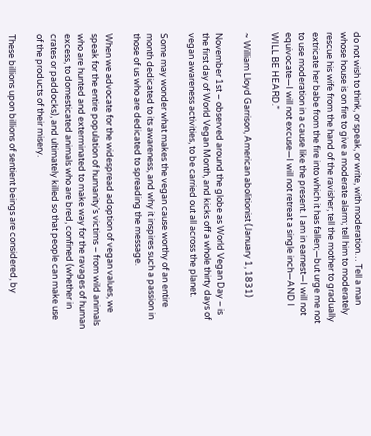do not wish to think, or speak, or write, with moderation… Tell a man whose house is on fire to give a moderate alarm; tell him to moderately rescue his wife from the hand of the ravisher; tell the mother to gradually extricate her babe from the fire into which it has fallen;—but urge me not to use moderation in a cause like the present. I am in earnest—I will not equivocate—I will not excuse—I will not retreat a single inch—AND I WILL BE HEARD.”

~ William Lloyd Garrison, American abolitionist (January 1, 1831)

November 1st – observed around the globe as World Vegan Day – is the first day of World Vegan Month, and kicks off a whole thirty days of vegan awareness activities, to be carried out all across the planet.

Some may wonder what makes the vegan cause worthy of an entire month dedicated to its awareness, and why it inspires such a passion in those of us who are dedicated to spreading the message.

When we advocate for the widespread adoption of vegan values, we speak for the entire population of humanity’s victims – from wild animals who are hunted and exterminated to make way for the ravages of human excess, to domesticated animals who are bred, confined (whether in crates or paddocks), and ultimately killed so that people can make use of the products of their misery.

These billions upon billions of sentient beings are considered, by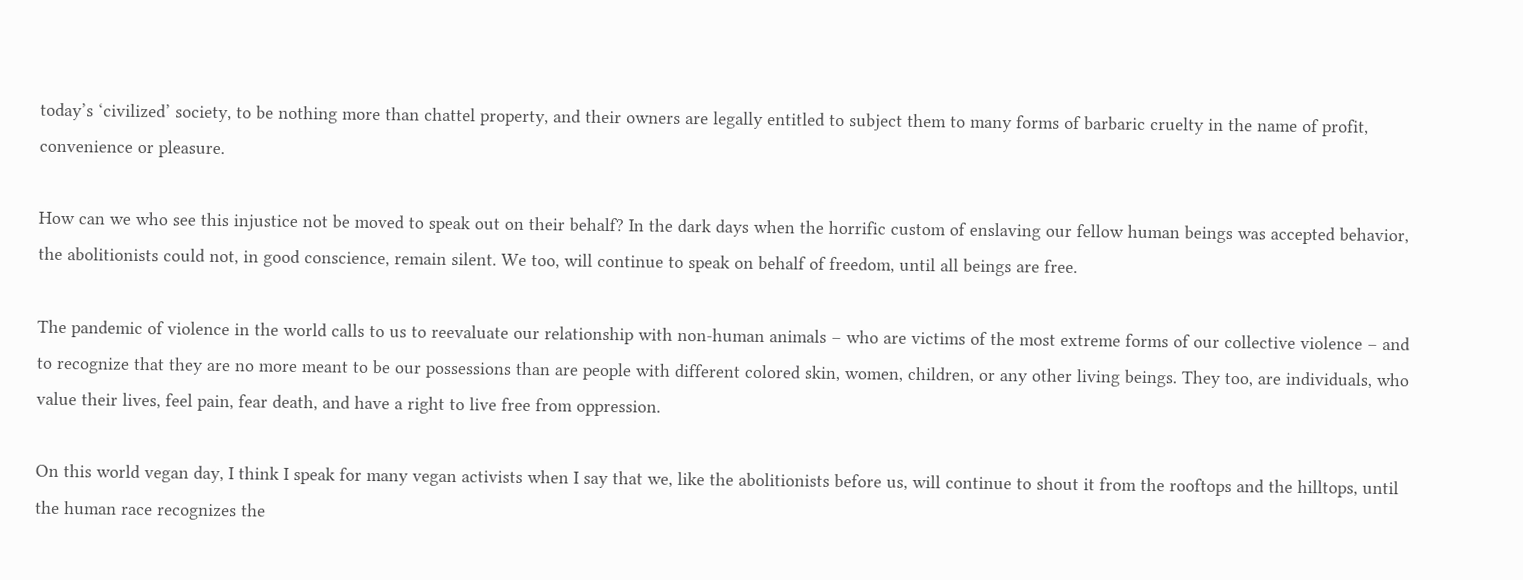today’s ‘civilized’ society, to be nothing more than chattel property, and their owners are legally entitled to subject them to many forms of barbaric cruelty in the name of profit, convenience or pleasure.

How can we who see this injustice not be moved to speak out on their behalf? In the dark days when the horrific custom of enslaving our fellow human beings was accepted behavior, the abolitionists could not, in good conscience, remain silent. We too, will continue to speak on behalf of freedom, until all beings are free.

The pandemic of violence in the world calls to us to reevaluate our relationship with non-human animals – who are victims of the most extreme forms of our collective violence – and to recognize that they are no more meant to be our possessions than are people with different colored skin, women, children, or any other living beings. They too, are individuals, who value their lives, feel pain, fear death, and have a right to live free from oppression.

On this world vegan day, I think I speak for many vegan activists when I say that we, like the abolitionists before us, will continue to shout it from the rooftops and the hilltops, until the human race recognizes the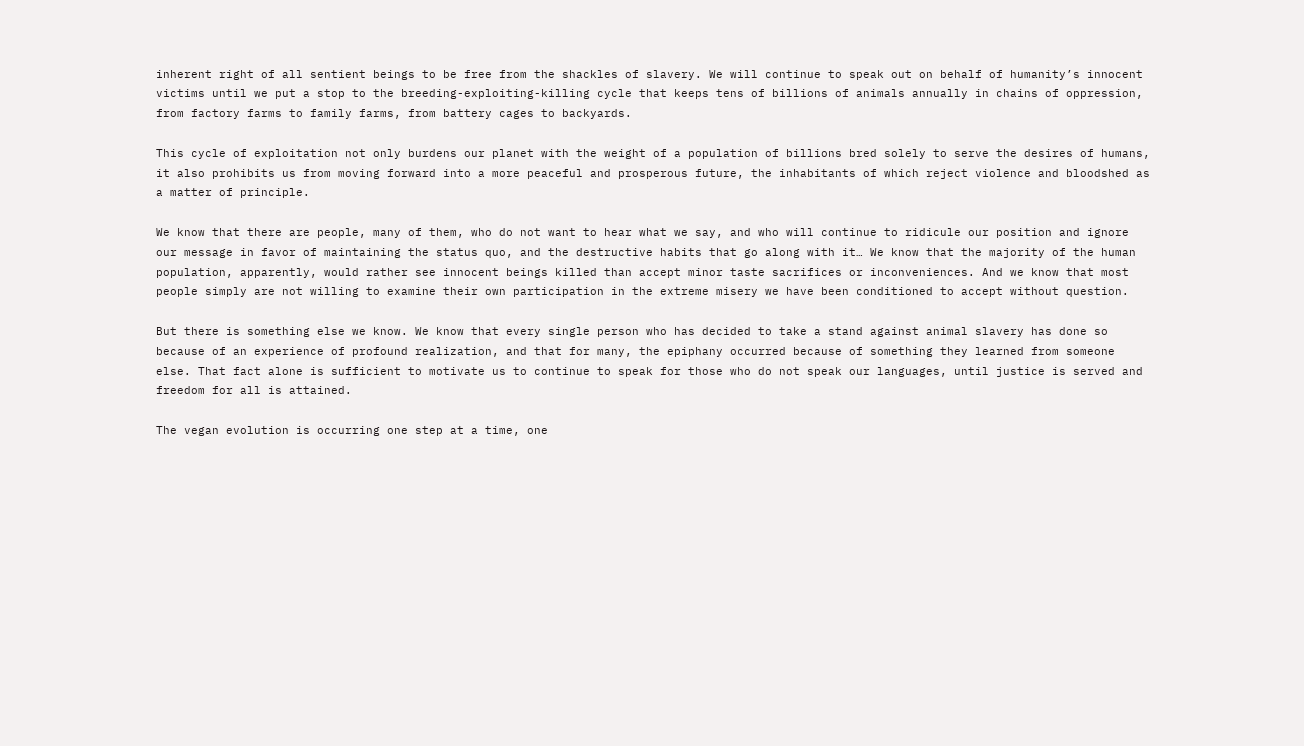inherent right of all sentient beings to be free from the shackles of slavery. We will continue to speak out on behalf of humanity’s innocent victims until we put a stop to the breeding-exploiting-killing cycle that keeps tens of billions of animals annually in chains of oppression, from factory farms to family farms, from battery cages to backyards.

This cycle of exploitation not only burdens our planet with the weight of a population of billions bred solely to serve the desires of humans, it also prohibits us from moving forward into a more peaceful and prosperous future, the inhabitants of which reject violence and bloodshed as a matter of principle.

We know that there are people, many of them, who do not want to hear what we say, and who will continue to ridicule our position and ignore our message in favor of maintaining the status quo, and the destructive habits that go along with it… We know that the majority of the human population, apparently, would rather see innocent beings killed than accept minor taste sacrifices or inconveniences. And we know that most people simply are not willing to examine their own participation in the extreme misery we have been conditioned to accept without question.

But there is something else we know. We know that every single person who has decided to take a stand against animal slavery has done so because of an experience of profound realization, and that for many, the epiphany occurred because of something they learned from someone else. That fact alone is sufficient to motivate us to continue to speak for those who do not speak our languages, until justice is served and freedom for all is attained.

The vegan evolution is occurring one step at a time, one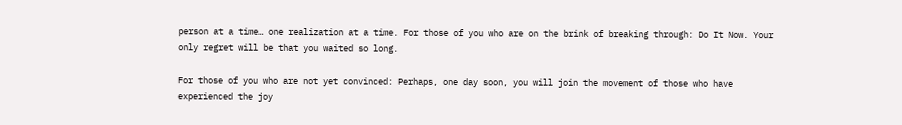person at a time… one realization at a time. For those of you who are on the brink of breaking through: Do It Now. Your only regret will be that you waited so long.

For those of you who are not yet convinced: Perhaps, one day soon, you will join the movement of those who have experienced the joy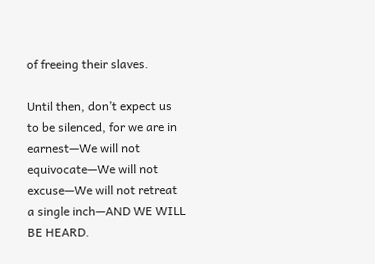of freeing their slaves.

Until then, don’t expect us to be silenced, for we are in earnest—We will not equivocate—We will not excuse—We will not retreat a single inch—AND WE WILL BE HEARD.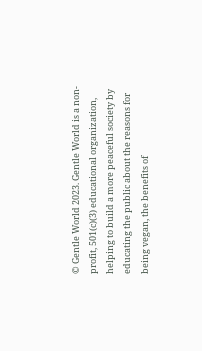© Gentle World 2023. Gentle World is a non-profit, 501(c)(3) educational organization, helping to build a more peaceful society by educating the public about the reasons for being vegan, the benefits of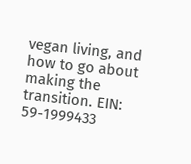vegan living, and how to go about making the transition. EIN: 59-1999433